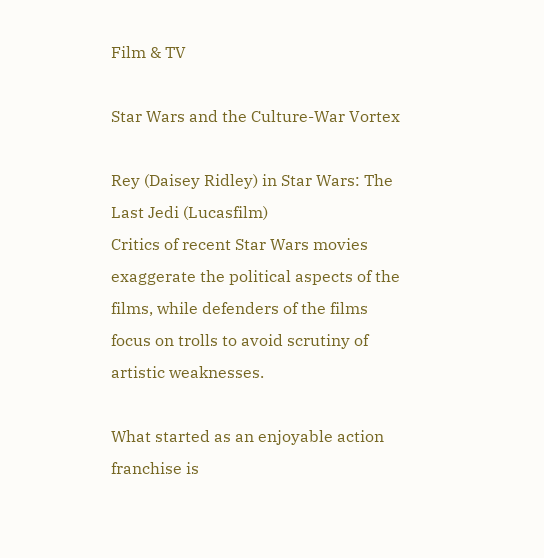Film & TV

Star Wars and the Culture-War Vortex

Rey (Daisey Ridley) in Star Wars: The Last Jedi (Lucasfilm)
Critics of recent Star Wars movies exaggerate the political aspects of the films, while defenders of the films focus on trolls to avoid scrutiny of artistic weaknesses.

What started as an enjoyable action franchise is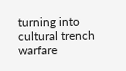turning into cultural trench warfare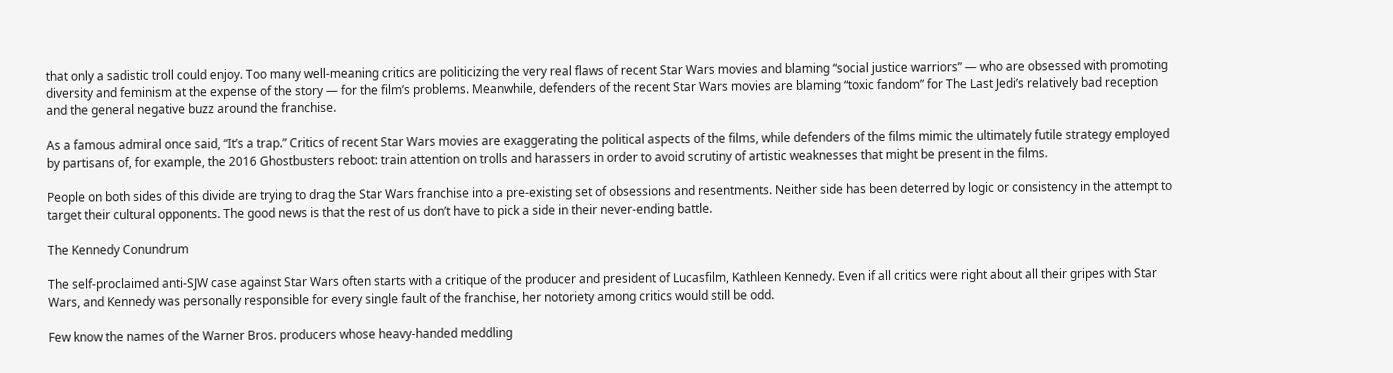that only a sadistic troll could enjoy. Too many well-meaning critics are politicizing the very real flaws of recent Star Wars movies and blaming “social justice warriors” — who are obsessed with promoting diversity and feminism at the expense of the story — for the film’s problems. Meanwhile, defenders of the recent Star Wars movies are blaming “toxic fandom” for The Last Jedi’s relatively bad reception and the general negative buzz around the franchise.

As a famous admiral once said, “It’s a trap.” Critics of recent Star Wars movies are exaggerating the political aspects of the films, while defenders of the films mimic the ultimately futile strategy employed by partisans of, for example, the 2016 Ghostbusters reboot: train attention on trolls and harassers in order to avoid scrutiny of artistic weaknesses that might be present in the films.

People on both sides of this divide are trying to drag the Star Wars franchise into a pre-existing set of obsessions and resentments. Neither side has been deterred by logic or consistency in the attempt to target their cultural opponents. The good news is that the rest of us don’t have to pick a side in their never-ending battle.

The Kennedy Conundrum

The self-proclaimed anti-SJW case against Star Wars often starts with a critique of the producer and president of Lucasfilm, Kathleen Kennedy. Even if all critics were right about all their gripes with Star Wars, and Kennedy was personally responsible for every single fault of the franchise, her notoriety among critics would still be odd.

Few know the names of the Warner Bros. producers whose heavy-handed meddling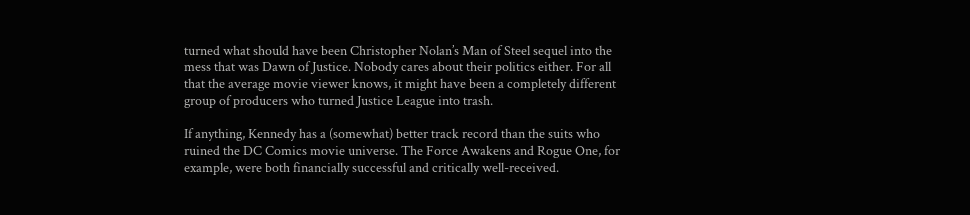turned what should have been Christopher Nolan’s Man of Steel sequel into the mess that was Dawn of Justice. Nobody cares about their politics either. For all that the average movie viewer knows, it might have been a completely different group of producers who turned Justice League into trash.

If anything, Kennedy has a (somewhat) better track record than the suits who ruined the DC Comics movie universe. The Force Awakens and Rogue One, for example, were both financially successful and critically well-received.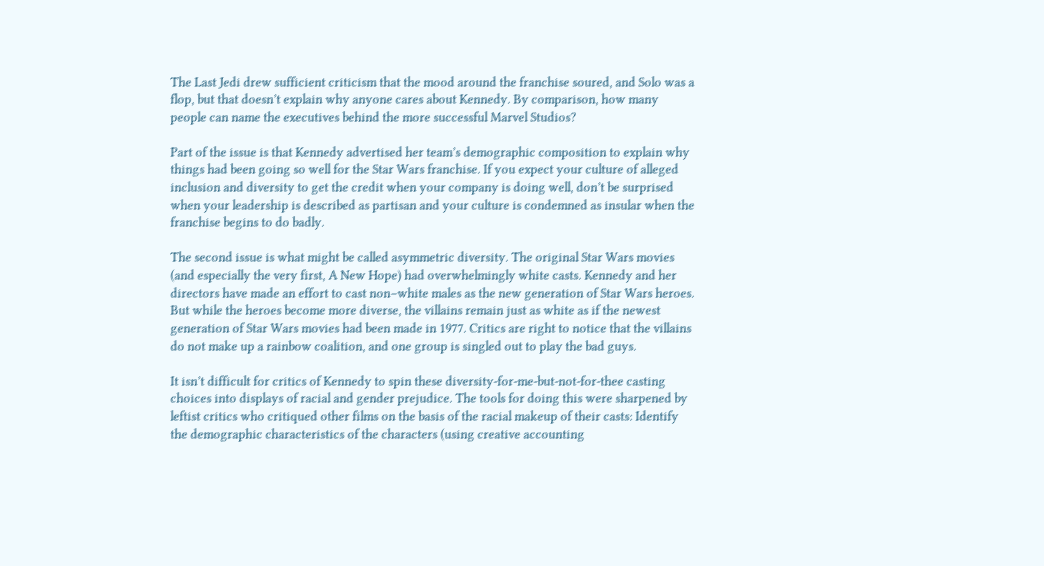The Last Jedi drew sufficient criticism that the mood around the franchise soured, and Solo was a flop, but that doesn’t explain why anyone cares about Kennedy. By comparison, how many people can name the executives behind the more successful Marvel Studios?

Part of the issue is that Kennedy advertised her team’s demographic composition to explain why things had been going so well for the Star Wars franchise. If you expect your culture of alleged inclusion and diversity to get the credit when your company is doing well, don’t be surprised when your leadership is described as partisan and your culture is condemned as insular when the franchise begins to do badly.

The second issue is what might be called asymmetric diversity. The original Star Wars movies (and especially the very first, A New Hope) had overwhelmingly white casts. Kennedy and her directors have made an effort to cast non–white males as the new generation of Star Wars heroes. But while the heroes become more diverse, the villains remain just as white as if the newest generation of Star Wars movies had been made in 1977. Critics are right to notice that the villains do not make up a rainbow coalition, and one group is singled out to play the bad guys.

It isn’t difficult for critics of Kennedy to spin these diversity-for-me-but-not-for-thee casting choices into displays of racial and gender prejudice. The tools for doing this were sharpened by leftist critics who critiqued other films on the basis of the racial makeup of their casts: Identify the demographic characteristics of the characters (using creative accounting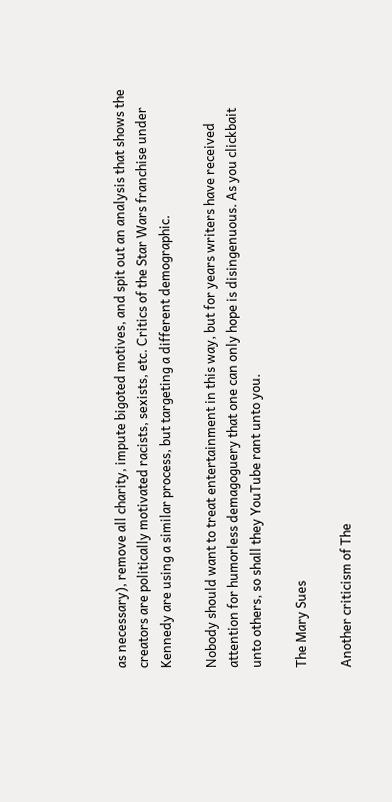as necessary), remove all charity, impute bigoted motives, and spit out an analysis that shows the creators are politically motivated racists, sexists, etc. Critics of the Star Wars franchise under Kennedy are using a similar process, but targeting a different demographic.

Nobody should want to treat entertainment in this way, but for years writers have received attention for humorless demagoguery that one can only hope is disingenuous. As you clickbait unto others, so shall they YouTube rant unto you.

The Mary Sues

Another criticism of The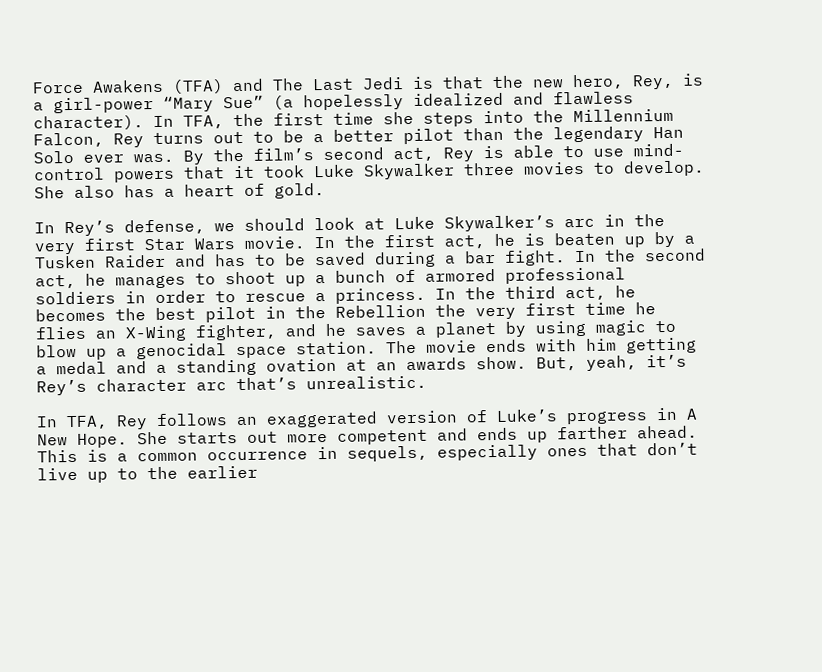Force Awakens (TFA) and The Last Jedi is that the new hero, Rey, is a girl-power “Mary Sue” (a hopelessly idealized and flawless character). In TFA, the first time she steps into the Millennium Falcon, Rey turns out to be a better pilot than the legendary Han Solo ever was. By the film’s second act, Rey is able to use mind-control powers that it took Luke Skywalker three movies to develop. She also has a heart of gold.

In Rey’s defense, we should look at Luke Skywalker’s arc in the very first Star Wars movie. In the first act, he is beaten up by a Tusken Raider and has to be saved during a bar fight. In the second act, he manages to shoot up a bunch of armored professional soldiers in order to rescue a princess. In the third act, he becomes the best pilot in the Rebellion the very first time he flies an X-Wing fighter, and he saves a planet by using magic to blow up a genocidal space station. The movie ends with him getting a medal and a standing ovation at an awards show. But, yeah, it’s Rey’s character arc that’s unrealistic.

In TFA, Rey follows an exaggerated version of Luke’s progress in A New Hope. She starts out more competent and ends up farther ahead. This is a common occurrence in sequels, especially ones that don’t live up to the earlier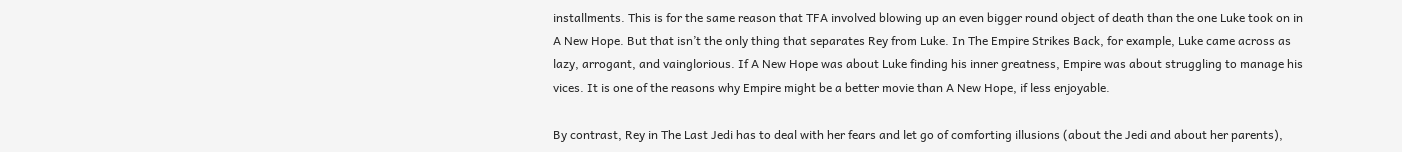installments. This is for the same reason that TFA involved blowing up an even bigger round object of death than the one Luke took on in A New Hope. But that isn’t the only thing that separates Rey from Luke. In The Empire Strikes Back, for example, Luke came across as lazy, arrogant, and vainglorious. If A New Hope was about Luke finding his inner greatness, Empire was about struggling to manage his vices. It is one of the reasons why Empire might be a better movie than A New Hope, if less enjoyable.

By contrast, Rey in The Last Jedi has to deal with her fears and let go of comforting illusions (about the Jedi and about her parents),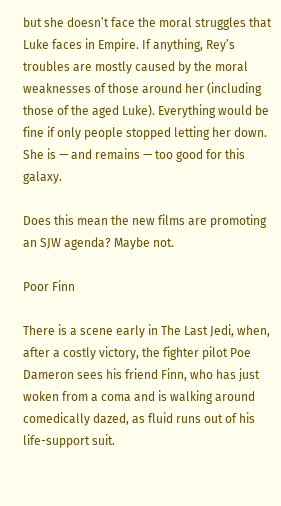but she doesn’t face the moral struggles that Luke faces in Empire. If anything, Rey’s troubles are mostly caused by the moral weaknesses of those around her (including those of the aged Luke). Everything would be fine if only people stopped letting her down. She is — and remains — too good for this galaxy.

Does this mean the new films are promoting an SJW agenda? Maybe not.

Poor Finn

There is a scene early in The Last Jedi, when, after a costly victory, the fighter pilot Poe Dameron sees his friend Finn, who has just woken from a coma and is walking around comedically dazed, as fluid runs out of his life-support suit.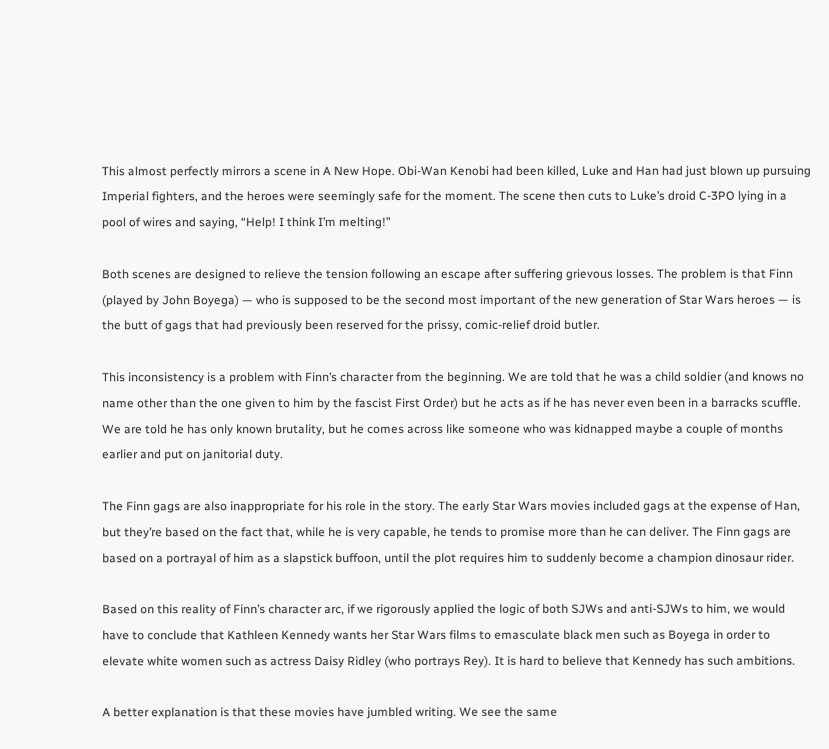This almost perfectly mirrors a scene in A New Hope. Obi-Wan Kenobi had been killed, Luke and Han had just blown up pursuing Imperial fighters, and the heroes were seemingly safe for the moment. The scene then cuts to Luke’s droid C-3PO lying in a pool of wires and saying, “Help! I think I’m melting!”

Both scenes are designed to relieve the tension following an escape after suffering grievous losses. The problem is that Finn (played by John Boyega) — who is supposed to be the second most important of the new generation of Star Wars heroes — is the butt of gags that had previously been reserved for the prissy, comic-relief droid butler.

This inconsistency is a problem with Finn’s character from the beginning. We are told that he was a child soldier (and knows no name other than the one given to him by the fascist First Order) but he acts as if he has never even been in a barracks scuffle. We are told he has only known brutality, but he comes across like someone who was kidnapped maybe a couple of months earlier and put on janitorial duty.

The Finn gags are also inappropriate for his role in the story. The early Star Wars movies included gags at the expense of Han, but they’re based on the fact that, while he is very capable, he tends to promise more than he can deliver. The Finn gags are based on a portrayal of him as a slapstick buffoon, until the plot requires him to suddenly become a champion dinosaur rider.

Based on this reality of Finn’s character arc, if we rigorously applied the logic of both SJWs and anti-SJWs to him, we would have to conclude that Kathleen Kennedy wants her Star Wars films to emasculate black men such as Boyega in order to elevate white women such as actress Daisy Ridley (who portrays Rey). It is hard to believe that Kennedy has such ambitions.

A better explanation is that these movies have jumbled writing. We see the same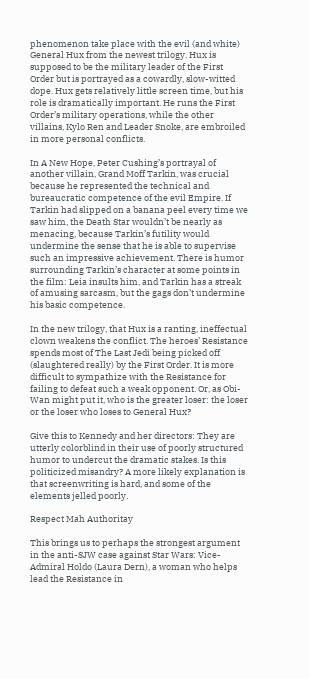phenomenon take place with the evil (and white) General Hux from the newest trilogy. Hux is supposed to be the military leader of the First Order but is portrayed as a cowardly, slow-witted dope. Hux gets relatively little screen time, but his role is dramatically important. He runs the First Order’s military operations, while the other villains, Kylo Ren and Leader Snoke, are embroiled in more personal conflicts.

In A New Hope, Peter Cushing’s portrayal of another villain, Grand Moff Tarkin, was crucial because he represented the technical and bureaucratic competence of the evil Empire. If Tarkin had slipped on a banana peel every time we saw him, the Death Star wouldn’t be nearly as menacing, because Tarkin’s futility would undermine the sense that he is able to supervise such an impressive achievement. There is humor surrounding Tarkin’s character at some points in the film: Leia insults him, and Tarkin has a streak of amusing sarcasm, but the gags don’t undermine his basic competence.

In the new trilogy, that Hux is a ranting, ineffectual clown weakens the conflict. The heroes’ Resistance spends most of The Last Jedi being picked off (slaughtered really) by the First Order. It is more difficult to sympathize with the Resistance for failing to defeat such a weak opponent. Or, as Obi-Wan might put it, who is the greater loser: the loser or the loser who loses to General Hux?

Give this to Kennedy and her directors: They are utterly colorblind in their use of poorly structured humor to undercut the dramatic stakes. Is this politicized misandry? A more likely explanation is that screenwriting is hard, and some of the elements jelled poorly.

Respect Mah Authoritay

This brings us to perhaps the strongest argument in the anti-SJW case against Star Wars: Vice-Admiral Holdo (Laura Dern), a woman who helps lead the Resistance in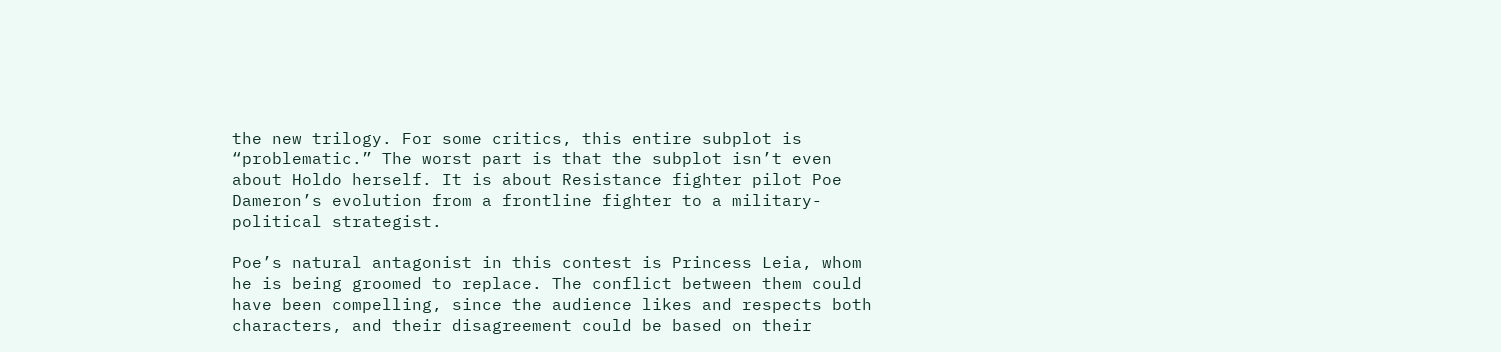the new trilogy. For some critics, this entire subplot is “problematic.” The worst part is that the subplot isn’t even about Holdo herself. It is about Resistance fighter pilot Poe Dameron’s evolution from a frontline fighter to a military-political strategist.

Poe’s natural antagonist in this contest is Princess Leia, whom he is being groomed to replace. The conflict between them could have been compelling, since the audience likes and respects both characters, and their disagreement could be based on their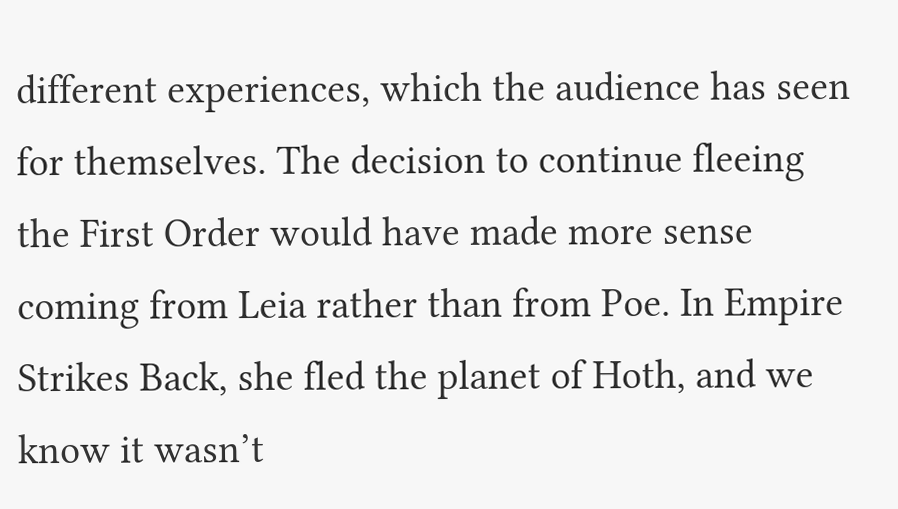different experiences, which the audience has seen for themselves. The decision to continue fleeing the First Order would have made more sense coming from Leia rather than from Poe. In Empire Strikes Back, she fled the planet of Hoth, and we know it wasn’t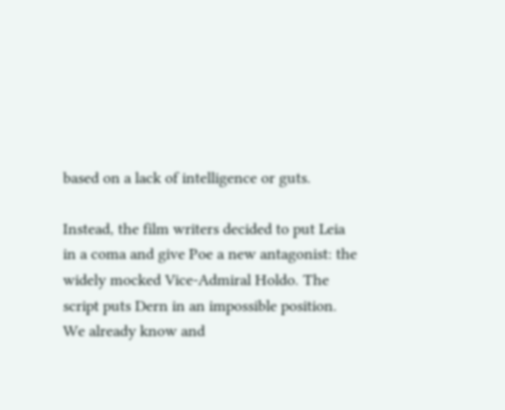based on a lack of intelligence or guts.

Instead, the film writers decided to put Leia in a coma and give Poe a new antagonist: the widely mocked Vice-Admiral Holdo. The script puts Dern in an impossible position. We already know and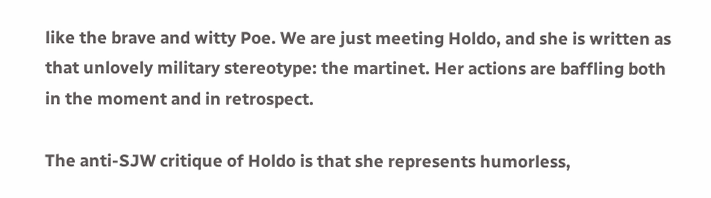like the brave and witty Poe. We are just meeting Holdo, and she is written as that unlovely military stereotype: the martinet. Her actions are baffling both in the moment and in retrospect.

The anti-SJW critique of Holdo is that she represents humorless,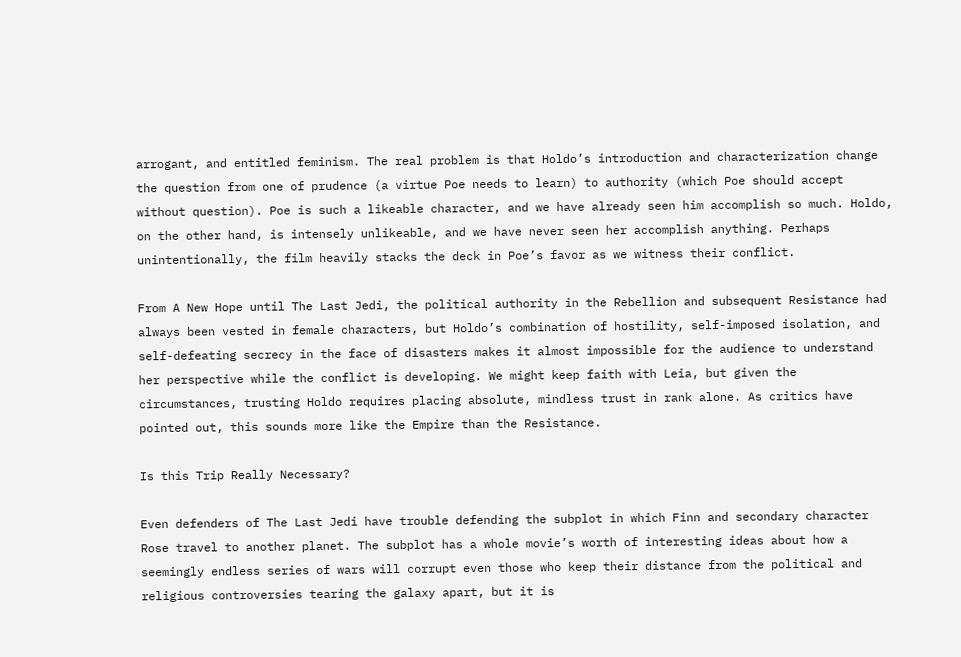arrogant, and entitled feminism. The real problem is that Holdo’s introduction and characterization change the question from one of prudence (a virtue Poe needs to learn) to authority (which Poe should accept without question). Poe is such a likeable character, and we have already seen him accomplish so much. Holdo, on the other hand, is intensely unlikeable, and we have never seen her accomplish anything. Perhaps unintentionally, the film heavily stacks the deck in Poe’s favor as we witness their conflict.

From A New Hope until The Last Jedi, the political authority in the Rebellion and subsequent Resistance had always been vested in female characters, but Holdo’s combination of hostility, self-imposed isolation, and self-defeating secrecy in the face of disasters makes it almost impossible for the audience to understand her perspective while the conflict is developing. We might keep faith with Leia, but given the circumstances, trusting Holdo requires placing absolute, mindless trust in rank alone. As critics have pointed out, this sounds more like the Empire than the Resistance.

Is this Trip Really Necessary?

Even defenders of The Last Jedi have trouble defending the subplot in which Finn and secondary character Rose travel to another planet. The subplot has a whole movie’s worth of interesting ideas about how a seemingly endless series of wars will corrupt even those who keep their distance from the political and religious controversies tearing the galaxy apart, but it is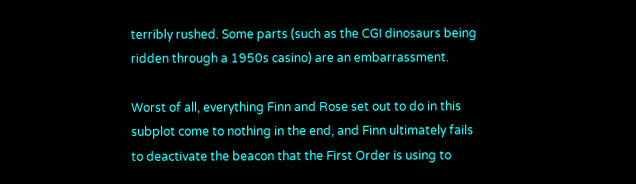terribly rushed. Some parts (such as the CGI dinosaurs being ridden through a 1950s casino) are an embarrassment.

Worst of all, everything Finn and Rose set out to do in this subplot come to nothing in the end, and Finn ultimately fails to deactivate the beacon that the First Order is using to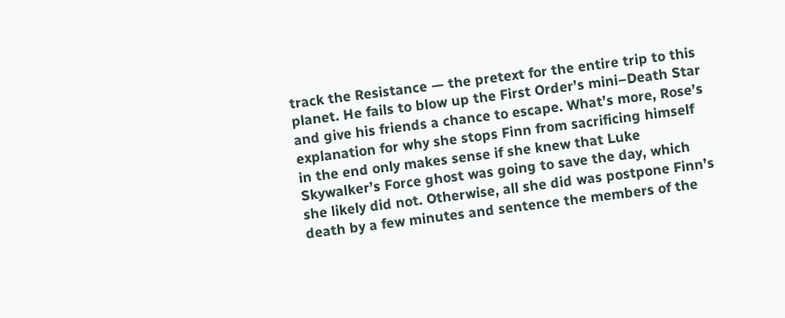track the Resistance — the pretext for the entire trip to this planet. He fails to blow up the First Order’s mini–Death Star and give his friends a chance to escape. What’s more, Rose’s explanation for why she stops Finn from sacrificing himself in the end only makes sense if she knew that Luke Skywalker’s Force ghost was going to save the day, which she likely did not. Otherwise, all she did was postpone Finn’s death by a few minutes and sentence the members of the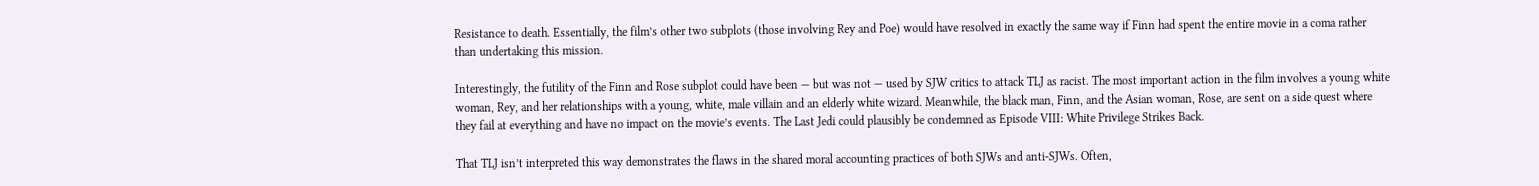Resistance to death. Essentially, the film’s other two subplots (those involving Rey and Poe) would have resolved in exactly the same way if Finn had spent the entire movie in a coma rather than undertaking this mission.

Interestingly, the futility of the Finn and Rose subplot could have been — but was not — used by SJW critics to attack TLJ as racist. The most important action in the film involves a young white woman, Rey, and her relationships with a young, white, male villain and an elderly white wizard. Meanwhile, the black man, Finn, and the Asian woman, Rose, are sent on a side quest where they fail at everything and have no impact on the movie’s events. The Last Jedi could plausibly be condemned as Episode VIII: White Privilege Strikes Back.

That TLJ isn’t interpreted this way demonstrates the flaws in the shared moral accounting practices of both SJWs and anti-SJWs. Often,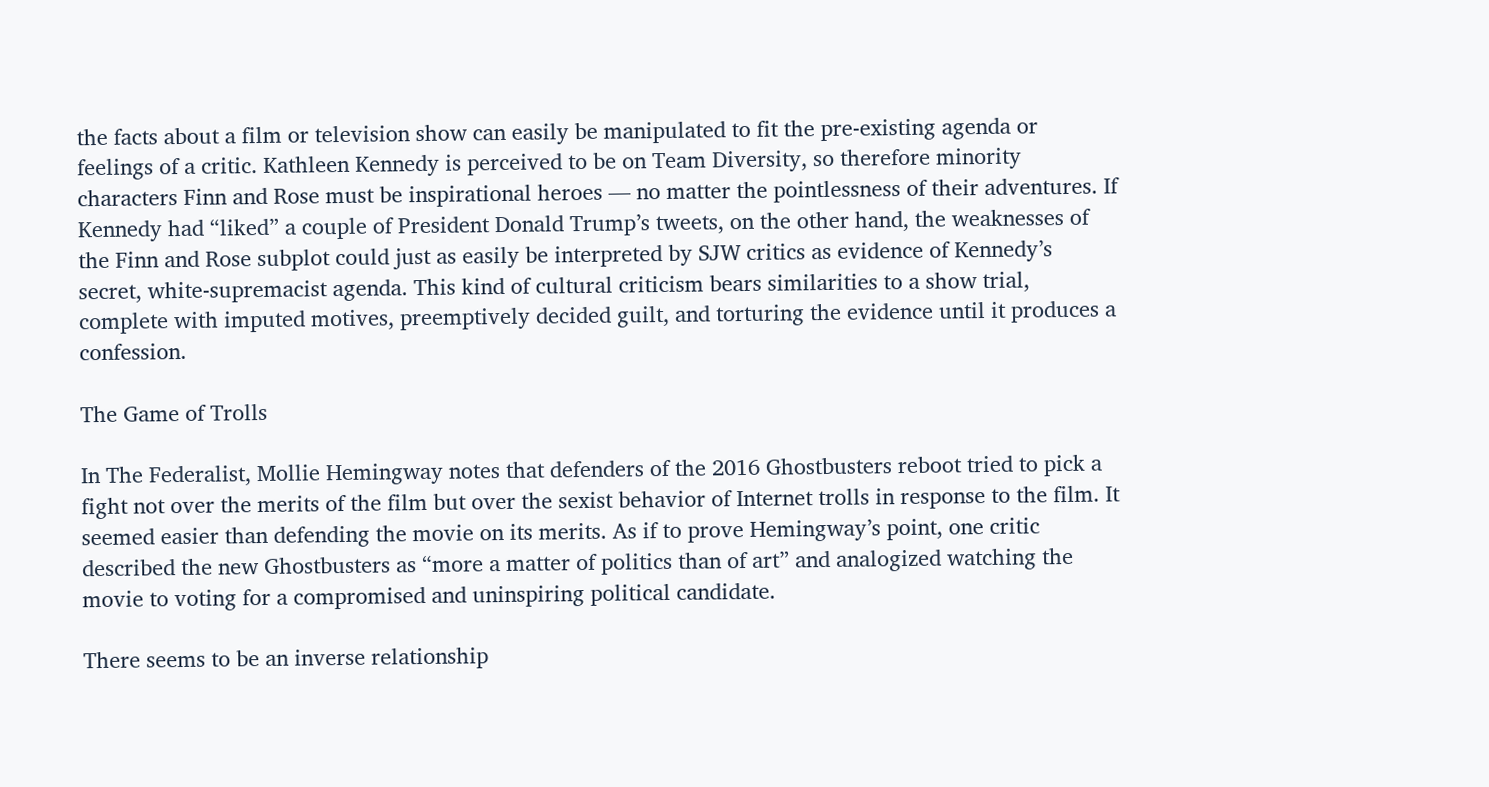the facts about a film or television show can easily be manipulated to fit the pre-existing agenda or feelings of a critic. Kathleen Kennedy is perceived to be on Team Diversity, so therefore minority characters Finn and Rose must be inspirational heroes — no matter the pointlessness of their adventures. If Kennedy had “liked” a couple of President Donald Trump’s tweets, on the other hand, the weaknesses of the Finn and Rose subplot could just as easily be interpreted by SJW critics as evidence of Kennedy’s secret, white-supremacist agenda. This kind of cultural criticism bears similarities to a show trial, complete with imputed motives, preemptively decided guilt, and torturing the evidence until it produces a confession.

The Game of Trolls

In The Federalist, Mollie Hemingway notes that defenders of the 2016 Ghostbusters reboot tried to pick a fight not over the merits of the film but over the sexist behavior of Internet trolls in response to the film. It seemed easier than defending the movie on its merits. As if to prove Hemingway’s point, one critic described the new Ghostbusters as “more a matter of politics than of art” and analogized watching the movie to voting for a compromised and uninspiring political candidate.

There seems to be an inverse relationship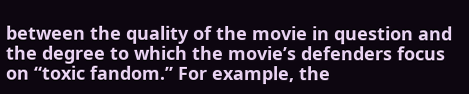between the quality of the movie in question and the degree to which the movie’s defenders focus on “toxic fandom.” For example, the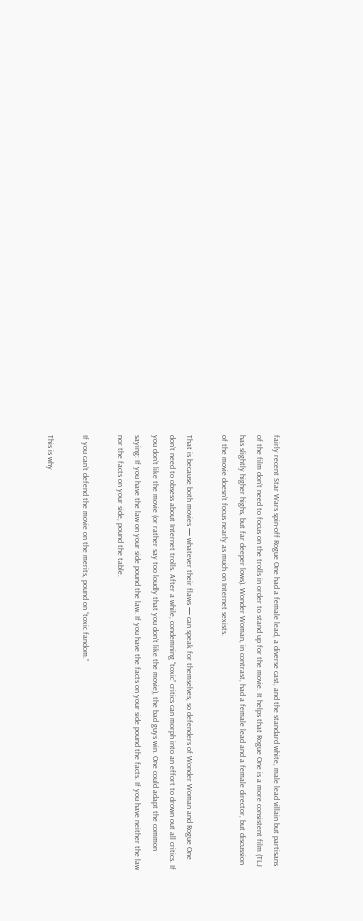fairly recent Star Wars spin-off Rogue One had a female lead, a diverse cast, and the standard white, male lead villain but partisans of the film don’t need to focus on the trolls in order to stand up for the movie. It helps that Rogue One is a more consistent film (TLJ has slightly higher highs, but far deeper lows). Wonder Woman, in contrast, had a female lead and a female director, but discussion of the movie doesn’t focus nearly as much on Internet sexists.

That is because both movies — whatever their flaws — can speak for themselves, so defenders of Wonder Woman and Rogue One don’t need to obsess about Internet trolls. After a while, condemning “toxic” critics can morph into an effort to drown out all critics. If you don’t like the movie (or rather say too loudly that you don’t like the movie), the bad guys win. One could adapt the common saying: If you have the law on your side pound the law. If you have the facts on your side pound the facts. If you have neither the law nor the facts on your side, pound the table.

If you can’t defend the movie on the merits, pound on “toxic fandom.”

This is why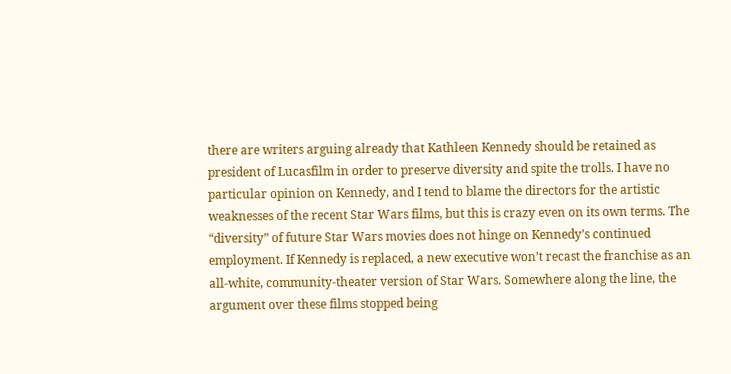there are writers arguing already that Kathleen Kennedy should be retained as president of Lucasfilm in order to preserve diversity and spite the trolls. I have no particular opinion on Kennedy, and I tend to blame the directors for the artistic weaknesses of the recent Star Wars films, but this is crazy even on its own terms. The “diversity” of future Star Wars movies does not hinge on Kennedy’s continued employment. If Kennedy is replaced, a new executive won’t recast the franchise as an all-white, community-theater version of Star Wars. Somewhere along the line, the argument over these films stopped being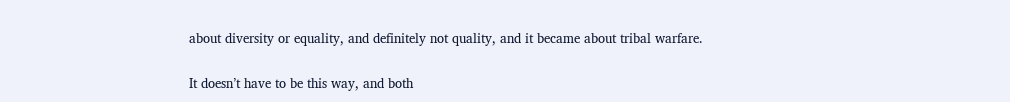about diversity or equality, and definitely not quality, and it became about tribal warfare.

It doesn’t have to be this way, and both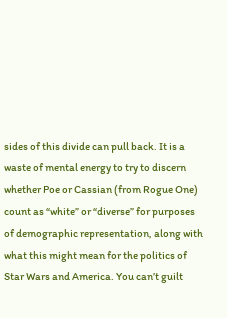sides of this divide can pull back. It is a waste of mental energy to try to discern whether Poe or Cassian (from Rogue One) count as “white” or “diverse” for purposes of demographic representation, along with what this might mean for the politics of Star Wars and America. You can’t guilt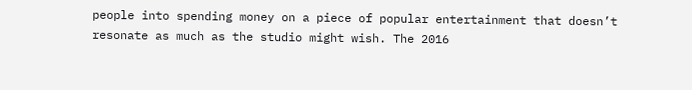people into spending money on a piece of popular entertainment that doesn’t resonate as much as the studio might wish. The 2016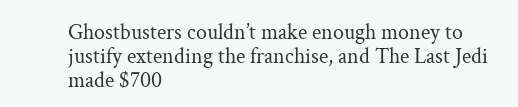Ghostbusters couldn’t make enough money to justify extending the franchise, and The Last Jedi made $700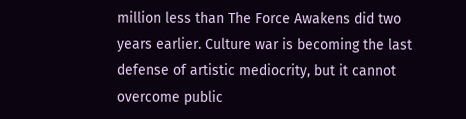million less than The Force Awakens did two years earlier. Culture war is becoming the last defense of artistic mediocrity, but it cannot overcome public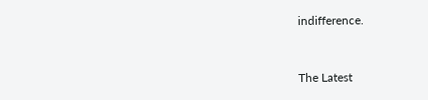indifference.


The Latest